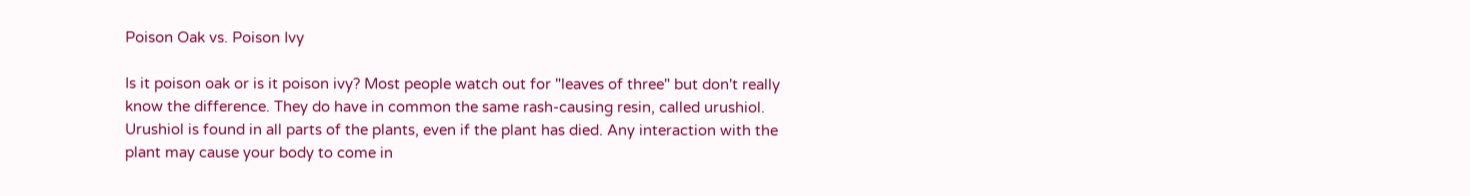Poison Oak vs. Poison Ivy

Is it poison oak or is it poison ivy? Most people watch out for "leaves of three" but don't really know the difference. They do have in common the same rash-causing resin, called urushiol. Urushiol is found in all parts of the plants, even if the plant has died. Any interaction with the plant may cause your body to come in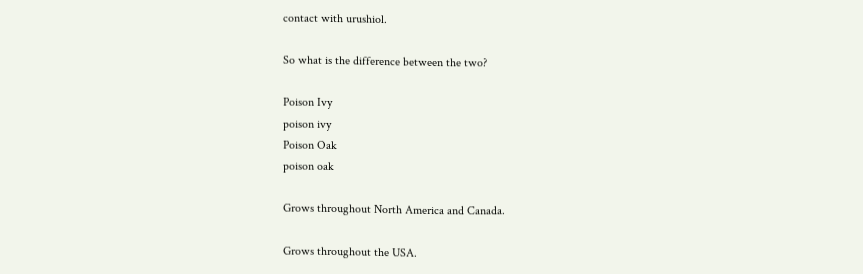contact with urushiol.

So what is the difference between the two?

Poison Ivy
poison ivy
Poison Oak
poison oak

Grows throughout North America and Canada.

Grows throughout the USA.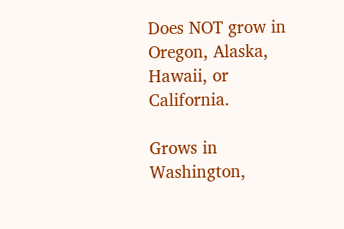Does NOT grow in Oregon, Alaska, Hawaii, or California.

Grows in Washington,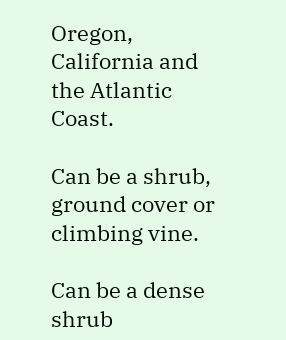Oregon, California and the Atlantic Coast.

Can be a shrub, ground cover or climbing vine.

Can be a dense shrub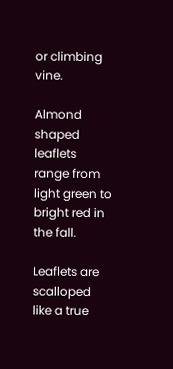or climbing vine.

Almond shaped leaflets range from light green to bright red in the fall.

Leaflets are scalloped like a true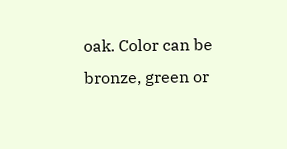oak. Color can be bronze, green or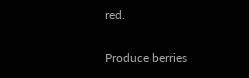red.

Produce berries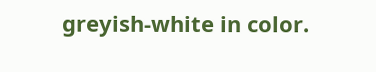greyish-white in color.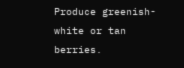Produce greenish-white or tan berries.